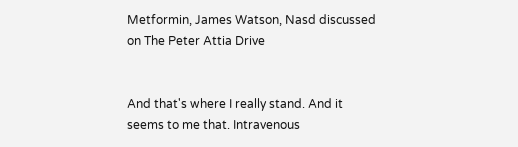Metformin, James Watson, Nasd discussed on The Peter Attia Drive


And that's where I really stand. And it seems to me that. Intravenous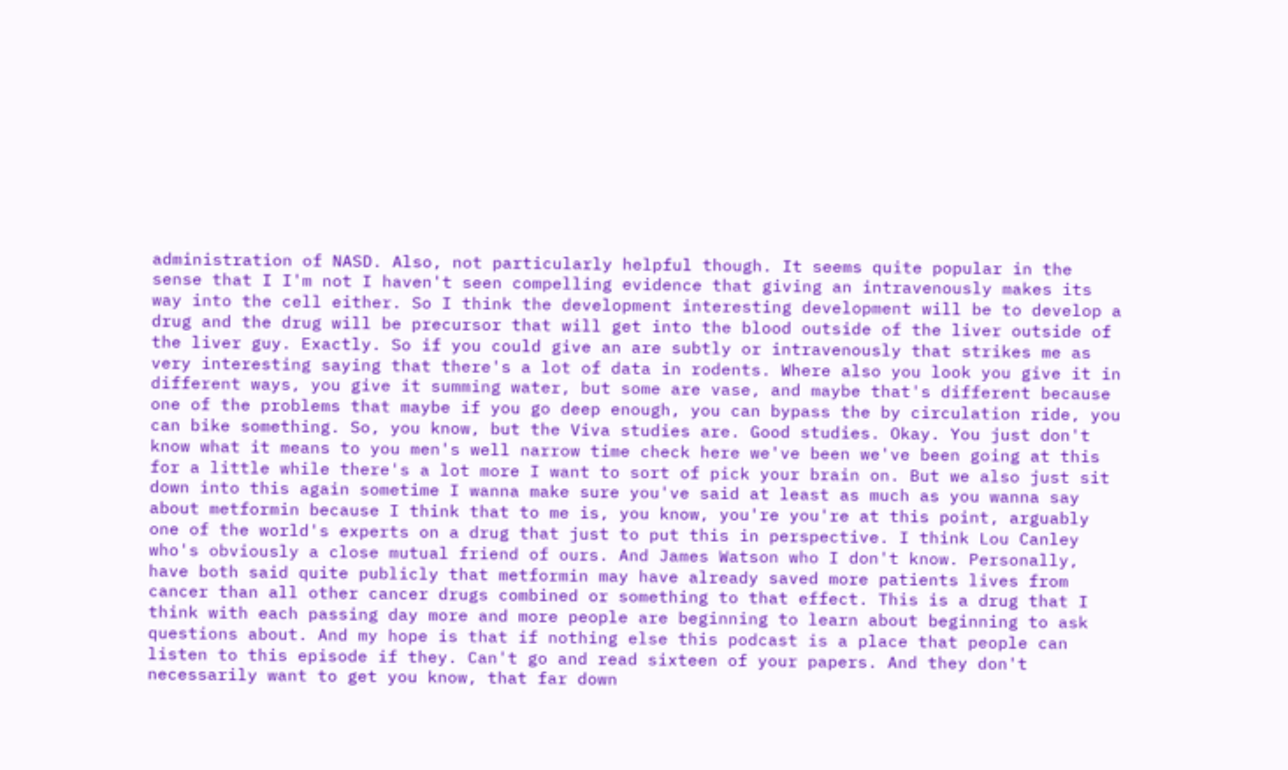administration of NASD. Also, not particularly helpful though. It seems quite popular in the sense that I I'm not I haven't seen compelling evidence that giving an intravenously makes its way into the cell either. So I think the development interesting development will be to develop a drug and the drug will be precursor that will get into the blood outside of the liver outside of the liver guy. Exactly. So if you could give an are subtly or intravenously that strikes me as very interesting saying that there's a lot of data in rodents. Where also you look you give it in different ways, you give it summing water, but some are vase, and maybe that's different because one of the problems that maybe if you go deep enough, you can bypass the by circulation ride, you can bike something. So, you know, but the Viva studies are. Good studies. Okay. You just don't know what it means to you men's well narrow time check here we've been we've been going at this for a little while there's a lot more I want to sort of pick your brain on. But we also just sit down into this again sometime I wanna make sure you've said at least as much as you wanna say about metformin because I think that to me is, you know, you're you're at this point, arguably one of the world's experts on a drug that just to put this in perspective. I think Lou Canley who's obviously a close mutual friend of ours. And James Watson who I don't know. Personally, have both said quite publicly that metformin may have already saved more patients lives from cancer than all other cancer drugs combined or something to that effect. This is a drug that I think with each passing day more and more people are beginning to learn about beginning to ask questions about. And my hope is that if nothing else this podcast is a place that people can listen to this episode if they. Can't go and read sixteen of your papers. And they don't necessarily want to get you know, that far down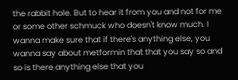the rabbit hole. But to hear it from you and not for me or some other schmuck who doesn't know much. I wanna make sure that if there's anything else, you wanna say about metformin that that you say so and so is there anything else that you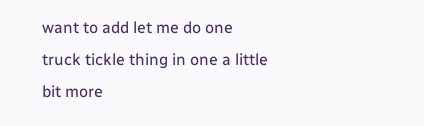want to add let me do one truck tickle thing in one a little bit more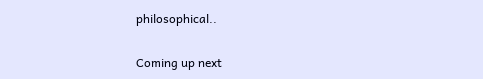philosophical..

Coming up next